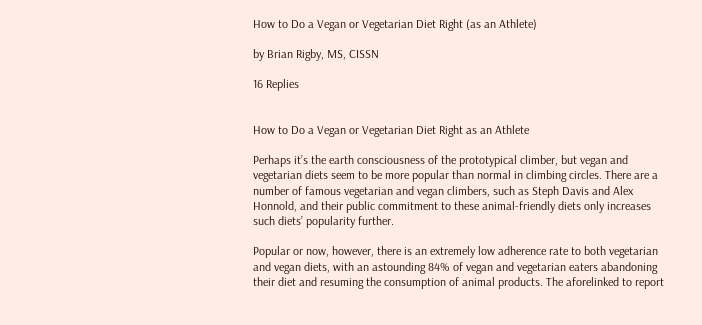How to Do a Vegan or Vegetarian Diet Right (as an Athlete)

by Brian Rigby, MS, CISSN

16 Replies


How to Do a Vegan or Vegetarian Diet Right as an Athlete

Perhaps it’s the earth consciousness of the prototypical climber, but vegan and vegetarian diets seem to be more popular than normal in climbing circles. There are a number of famous vegetarian and vegan climbers, such as Steph Davis and Alex Honnold, and their public commitment to these animal-friendly diets only increases such diets’ popularity further.

Popular or now, however, there is an extremely low adherence rate to both vegetarian and vegan diets, with an astounding 84% of vegan and vegetarian eaters abandoning their diet and resuming the consumption of animal products. The aforelinked to report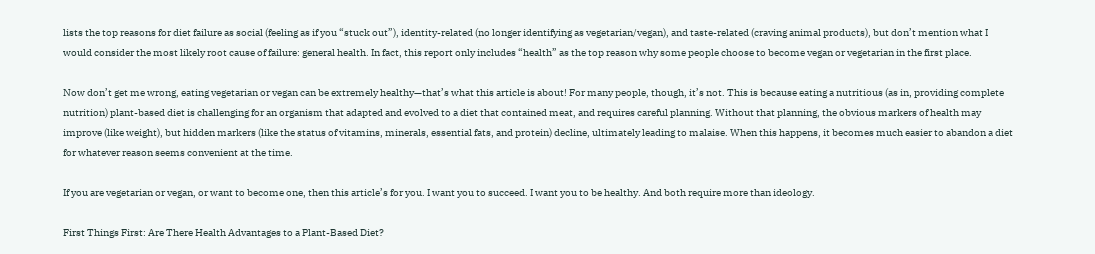lists the top reasons for diet failure as social (feeling as if you “stuck out”), identity-related (no longer identifying as vegetarian/vegan), and taste-related (craving animal products), but don’t mention what I would consider the most likely root cause of failure: general health. In fact, this report only includes “health” as the top reason why some people choose to become vegan or vegetarian in the first place.

Now don’t get me wrong, eating vegetarian or vegan can be extremely healthy—that’s what this article is about! For many people, though, it’s not. This is because eating a nutritious (as in, providing complete nutrition) plant-based diet is challenging for an organism that adapted and evolved to a diet that contained meat, and requires careful planning. Without that planning, the obvious markers of health may improve (like weight), but hidden markers (like the status of vitamins, minerals, essential fats, and protein) decline, ultimately leading to malaise. When this happens, it becomes much easier to abandon a diet for whatever reason seems convenient at the time.

If you are vegetarian or vegan, or want to become one, then this article’s for you. I want you to succeed. I want you to be healthy. And both require more than ideology.

First Things First: Are There Health Advantages to a Plant-Based Diet?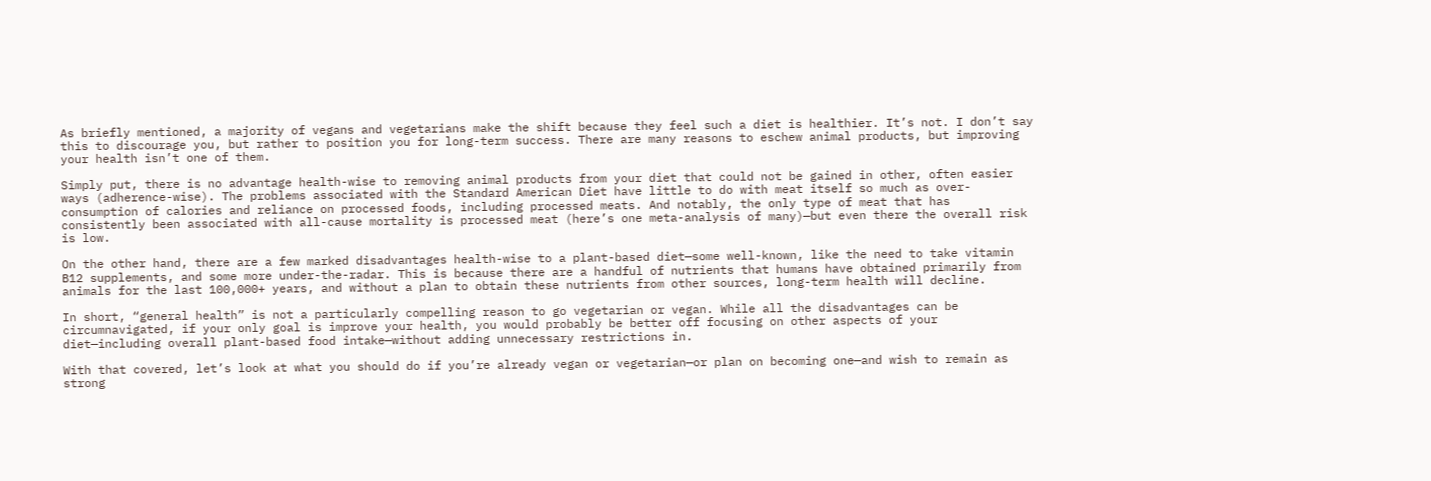As briefly mentioned, a majority of vegans and vegetarians make the shift because they feel such a diet is healthier. It’s not. I don’t say this to discourage you, but rather to position you for long-term success. There are many reasons to eschew animal products, but improving your health isn’t one of them.

Simply put, there is no advantage health-wise to removing animal products from your diet that could not be gained in other, often easier ways (adherence-wise). The problems associated with the Standard American Diet have little to do with meat itself so much as over-consumption of calories and reliance on processed foods, including processed meats. And notably, the only type of meat that has consistently been associated with all-cause mortality is processed meat (here’s one meta-analysis of many)—but even there the overall risk is low.

On the other hand, there are a few marked disadvantages health-wise to a plant-based diet—some well-known, like the need to take vitamin B12 supplements, and some more under-the-radar. This is because there are a handful of nutrients that humans have obtained primarily from animals for the last 100,000+ years, and without a plan to obtain these nutrients from other sources, long-term health will decline.

In short, “general health” is not a particularly compelling reason to go vegetarian or vegan. While all the disadvantages can be circumnavigated, if your only goal is improve your health, you would probably be better off focusing on other aspects of your diet—including overall plant-based food intake—without adding unnecessary restrictions in.

With that covered, let’s look at what you should do if you’re already vegan or vegetarian—or plan on becoming one—and wish to remain as strong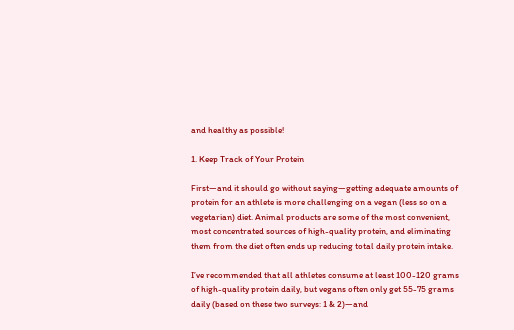and healthy as possible!

1. Keep Track of Your Protein

First—and it should go without saying—getting adequate amounts of protein for an athlete is more challenging on a vegan (less so on a vegetarian) diet. Animal products are some of the most convenient, most concentrated sources of high-quality protein, and eliminating them from the diet often ends up reducing total daily protein intake.

I’ve recommended that all athletes consume at least 100-120 grams of high-quality protein daily, but vegans often only get 55-75 grams daily (based on these two surveys: 1 & 2)—and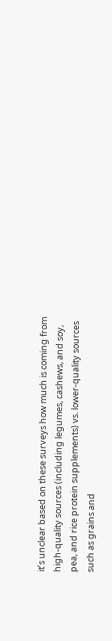it’s unclear based on these surveys how much is coming from high-quality sources (including legumes, cashews, and soy, pea, and rice protein supplements) vs. lower-quality sources such as grains and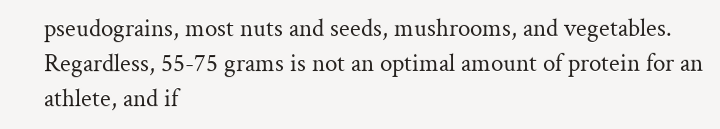pseudograins, most nuts and seeds, mushrooms, and vegetables. Regardless, 55-75 grams is not an optimal amount of protein for an athlete, and if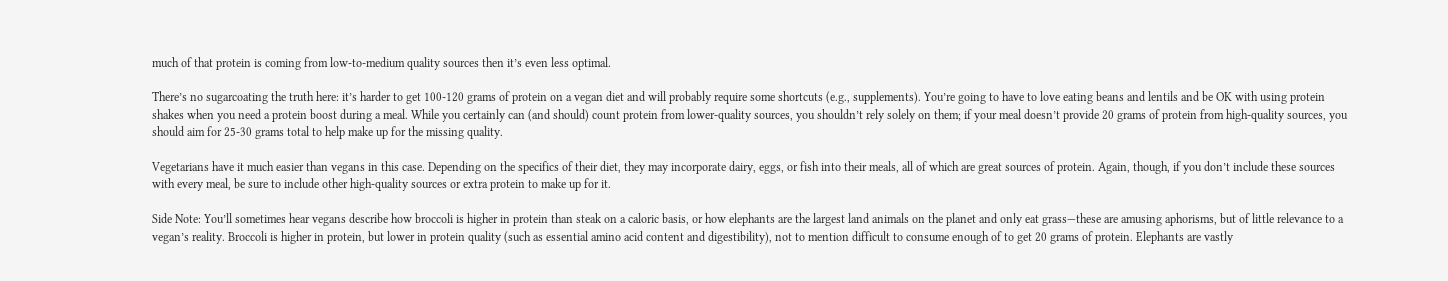much of that protein is coming from low-to-medium quality sources then it’s even less optimal.

There’s no sugarcoating the truth here: it’s harder to get 100-120 grams of protein on a vegan diet and will probably require some shortcuts (e.g., supplements). You’re going to have to love eating beans and lentils and be OK with using protein shakes when you need a protein boost during a meal. While you certainly can (and should) count protein from lower-quality sources, you shouldn’t rely solely on them; if your meal doesn’t provide 20 grams of protein from high-quality sources, you should aim for 25-30 grams total to help make up for the missing quality.

Vegetarians have it much easier than vegans in this case. Depending on the specifics of their diet, they may incorporate dairy, eggs, or fish into their meals, all of which are great sources of protein. Again, though, if you don’t include these sources with every meal, be sure to include other high-quality sources or extra protein to make up for it.

Side Note: You’ll sometimes hear vegans describe how broccoli is higher in protein than steak on a caloric basis, or how elephants are the largest land animals on the planet and only eat grass—these are amusing aphorisms, but of little relevance to a vegan’s reality. Broccoli is higher in protein, but lower in protein quality (such as essential amino acid content and digestibility), not to mention difficult to consume enough of to get 20 grams of protein. Elephants are vastly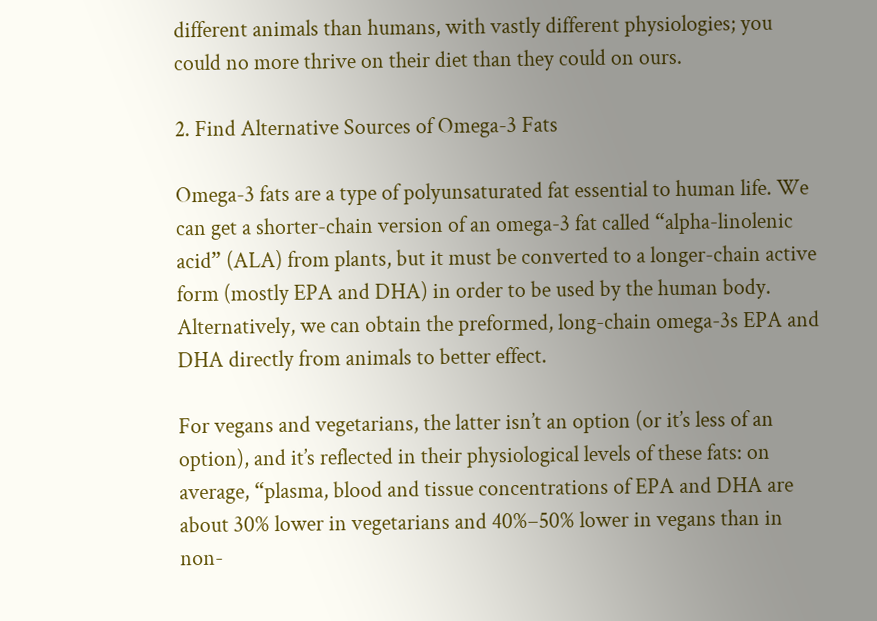different animals than humans, with vastly different physiologies; you could no more thrive on their diet than they could on ours.

2. Find Alternative Sources of Omega-3 Fats

Omega-3 fats are a type of polyunsaturated fat essential to human life. We can get a shorter-chain version of an omega-3 fat called “alpha-linolenic acid” (ALA) from plants, but it must be converted to a longer-chain active form (mostly EPA and DHA) in order to be used by the human body. Alternatively, we can obtain the preformed, long-chain omega-3s EPA and DHA directly from animals to better effect.

For vegans and vegetarians, the latter isn’t an option (or it’s less of an option), and it’s reflected in their physiological levels of these fats: on average, “plasma, blood and tissue concentrations of EPA and DHA are about 30% lower in vegetarians and 40%–50% lower in vegans than in non-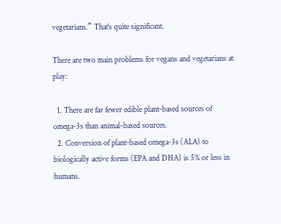vegetarians.” That’s quite significant.

There are two main problems for vegans and vegetarians at play:

  1. There are far fewer edible plant-based sources of omega-3s than animal-based sources.
  2. Conversion of plant-based omega-3s (ALA) to biologically active forms (EPA and DHA) is 5% or less in humans.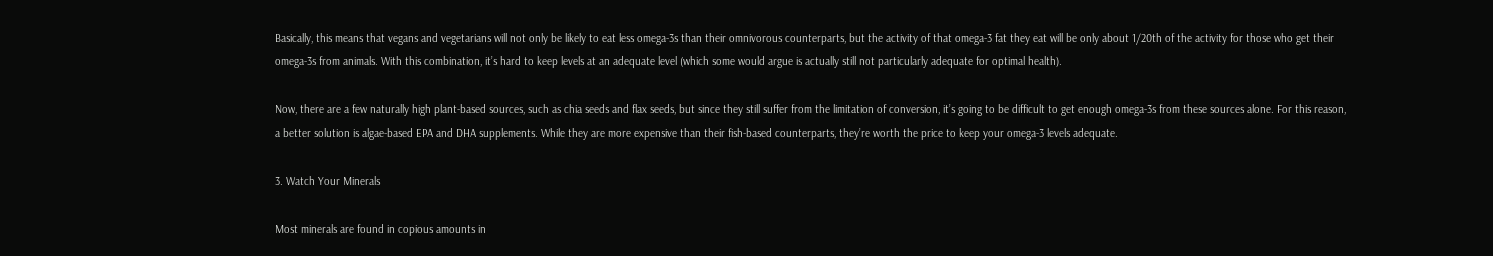Basically, this means that vegans and vegetarians will not only be likely to eat less omega-3s than their omnivorous counterparts, but the activity of that omega-3 fat they eat will be only about 1/20th of the activity for those who get their omega-3s from animals. With this combination, it’s hard to keep levels at an adequate level (which some would argue is actually still not particularly adequate for optimal health).

Now, there are a few naturally high plant-based sources, such as chia seeds and flax seeds, but since they still suffer from the limitation of conversion, it’s going to be difficult to get enough omega-3s from these sources alone. For this reason, a better solution is algae-based EPA and DHA supplements. While they are more expensive than their fish-based counterparts, they’re worth the price to keep your omega-3 levels adequate.

3. Watch Your Minerals

Most minerals are found in copious amounts in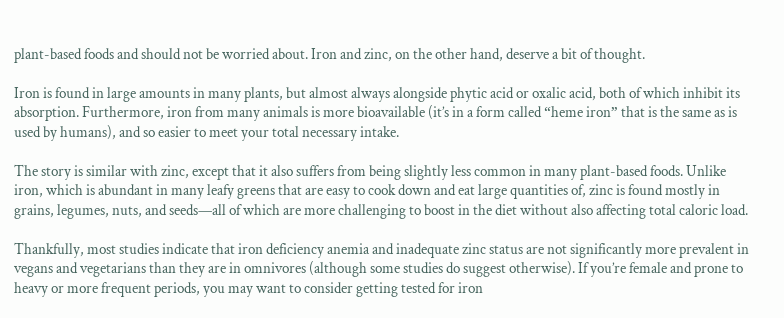plant-based foods and should not be worried about. Iron and zinc, on the other hand, deserve a bit of thought.

Iron is found in large amounts in many plants, but almost always alongside phytic acid or oxalic acid, both of which inhibit its absorption. Furthermore, iron from many animals is more bioavailable (it’s in a form called “heme iron” that is the same as is used by humans), and so easier to meet your total necessary intake.

The story is similar with zinc, except that it also suffers from being slightly less common in many plant-based foods. Unlike iron, which is abundant in many leafy greens that are easy to cook down and eat large quantities of, zinc is found mostly in grains, legumes, nuts, and seeds—all of which are more challenging to boost in the diet without also affecting total caloric load.

Thankfully, most studies indicate that iron deficiency anemia and inadequate zinc status are not significantly more prevalent in vegans and vegetarians than they are in omnivores (although some studies do suggest otherwise). If you’re female and prone to heavy or more frequent periods, you may want to consider getting tested for iron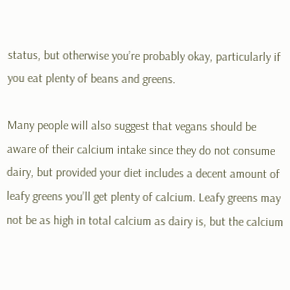status, but otherwise you’re probably okay, particularly if you eat plenty of beans and greens.

Many people will also suggest that vegans should be aware of their calcium intake since they do not consume dairy, but provided your diet includes a decent amount of leafy greens you’ll get plenty of calcium. Leafy greens may not be as high in total calcium as dairy is, but the calcium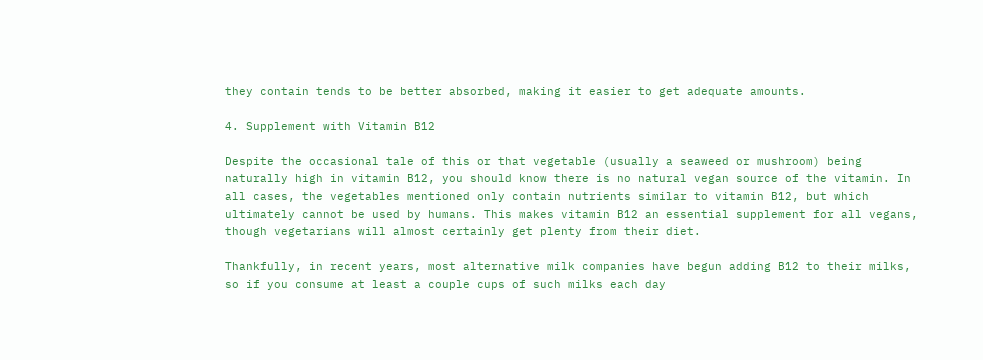they contain tends to be better absorbed, making it easier to get adequate amounts.

4. Supplement with Vitamin B12

Despite the occasional tale of this or that vegetable (usually a seaweed or mushroom) being naturally high in vitamin B12, you should know there is no natural vegan source of the vitamin. In all cases, the vegetables mentioned only contain nutrients similar to vitamin B12, but which ultimately cannot be used by humans. This makes vitamin B12 an essential supplement for all vegans, though vegetarians will almost certainly get plenty from their diet.

Thankfully, in recent years, most alternative milk companies have begun adding B12 to their milks, so if you consume at least a couple cups of such milks each day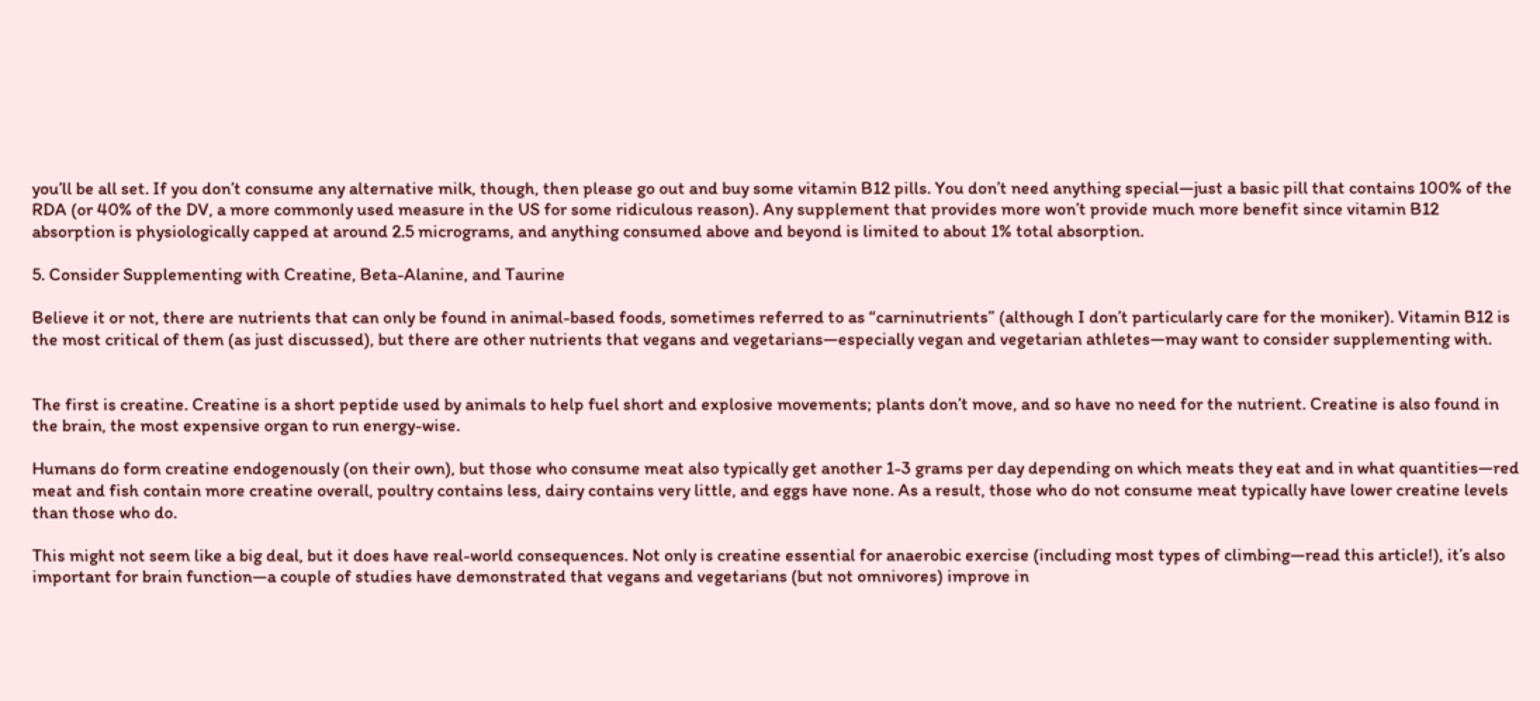you’ll be all set. If you don’t consume any alternative milk, though, then please go out and buy some vitamin B12 pills. You don’t need anything special—just a basic pill that contains 100% of the RDA (or 40% of the DV, a more commonly used measure in the US for some ridiculous reason). Any supplement that provides more won’t provide much more benefit since vitamin B12 absorption is physiologically capped at around 2.5 micrograms, and anything consumed above and beyond is limited to about 1% total absorption.

5. Consider Supplementing with Creatine, Beta-Alanine, and Taurine

Believe it or not, there are nutrients that can only be found in animal-based foods, sometimes referred to as “carninutrients” (although I don’t particularly care for the moniker). Vitamin B12 is the most critical of them (as just discussed), but there are other nutrients that vegans and vegetarians—especially vegan and vegetarian athletes—may want to consider supplementing with.


The first is creatine. Creatine is a short peptide used by animals to help fuel short and explosive movements; plants don’t move, and so have no need for the nutrient. Creatine is also found in the brain, the most expensive organ to run energy-wise.

Humans do form creatine endogenously (on their own), but those who consume meat also typically get another 1-3 grams per day depending on which meats they eat and in what quantities—red meat and fish contain more creatine overall, poultry contains less, dairy contains very little, and eggs have none. As a result, those who do not consume meat typically have lower creatine levels than those who do.

This might not seem like a big deal, but it does have real-world consequences. Not only is creatine essential for anaerobic exercise (including most types of climbing—read this article!), it’s also important for brain function—a couple of studies have demonstrated that vegans and vegetarians (but not omnivores) improve in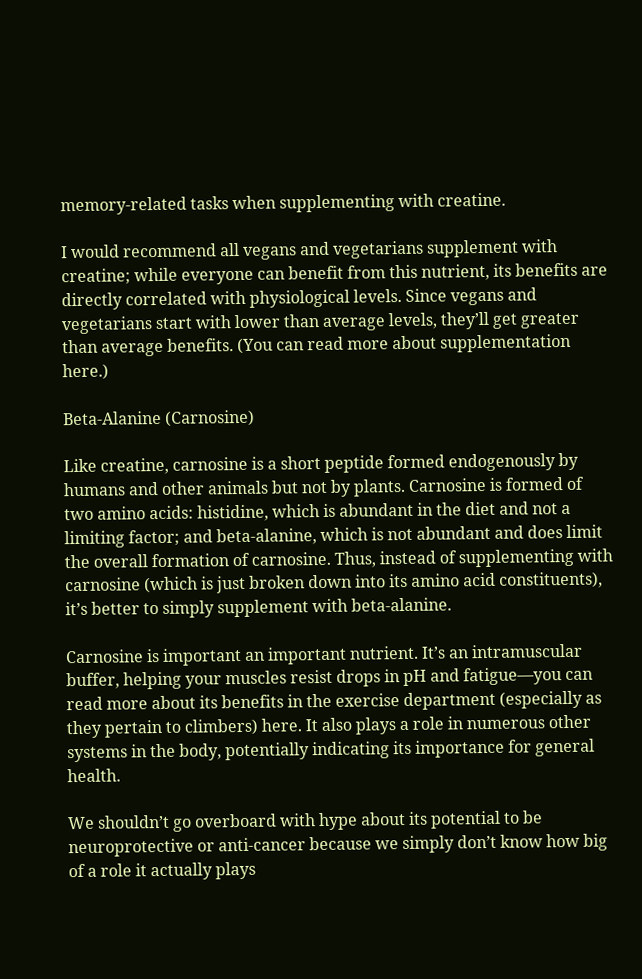memory-related tasks when supplementing with creatine.

I would recommend all vegans and vegetarians supplement with creatine; while everyone can benefit from this nutrient, its benefits are directly correlated with physiological levels. Since vegans and vegetarians start with lower than average levels, they’ll get greater than average benefits. (You can read more about supplementation here.)

Beta-Alanine (Carnosine)

Like creatine, carnosine is a short peptide formed endogenously by humans and other animals but not by plants. Carnosine is formed of two amino acids: histidine, which is abundant in the diet and not a limiting factor; and beta-alanine, which is not abundant and does limit the overall formation of carnosine. Thus, instead of supplementing with carnosine (which is just broken down into its amino acid constituents), it’s better to simply supplement with beta-alanine.

Carnosine is important an important nutrient. It’s an intramuscular buffer, helping your muscles resist drops in pH and fatigue—you can read more about its benefits in the exercise department (especially as they pertain to climbers) here. It also plays a role in numerous other systems in the body, potentially indicating its importance for general health.

We shouldn’t go overboard with hype about its potential to be neuroprotective or anti-cancer because we simply don’t know how big of a role it actually plays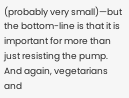(probably very small)—but the bottom-line is that it is important for more than just resisting the pump. And again, vegetarians and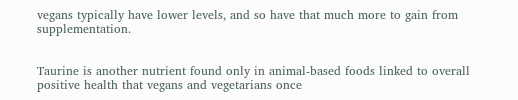vegans typically have lower levels, and so have that much more to gain from supplementation.


Taurine is another nutrient found only in animal-based foods linked to overall positive health that vegans and vegetarians once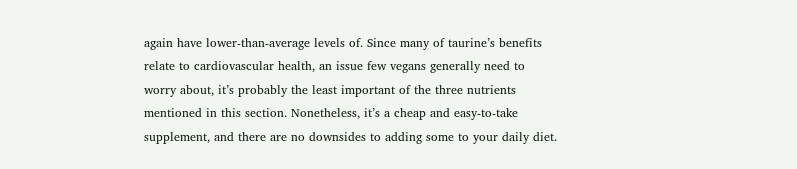again have lower-than-average levels of. Since many of taurine’s benefits relate to cardiovascular health, an issue few vegans generally need to worry about, it’s probably the least important of the three nutrients mentioned in this section. Nonetheless, it’s a cheap and easy-to-take supplement, and there are no downsides to adding some to your daily diet.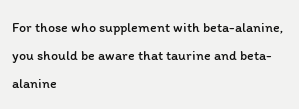For those who supplement with beta-alanine, you should be aware that taurine and beta-alanine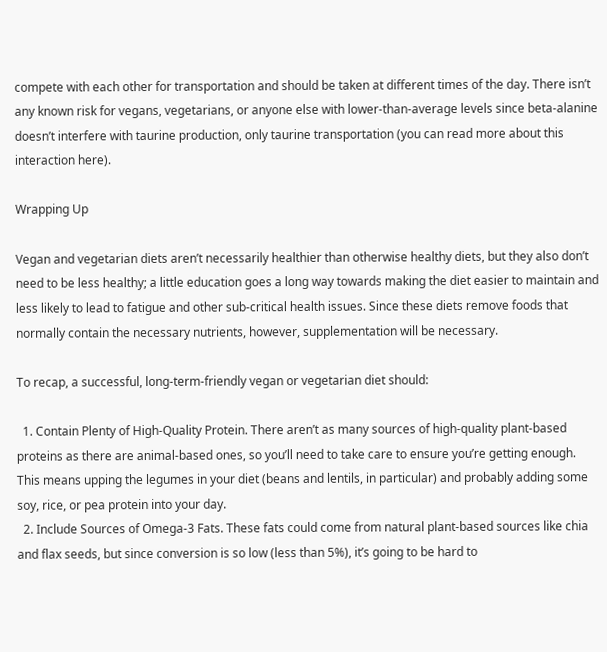compete with each other for transportation and should be taken at different times of the day. There isn’t any known risk for vegans, vegetarians, or anyone else with lower-than-average levels since beta-alanine doesn’t interfere with taurine production, only taurine transportation (you can read more about this interaction here).

Wrapping Up

Vegan and vegetarian diets aren’t necessarily healthier than otherwise healthy diets, but they also don’t need to be less healthy; a little education goes a long way towards making the diet easier to maintain and less likely to lead to fatigue and other sub-critical health issues. Since these diets remove foods that normally contain the necessary nutrients, however, supplementation will be necessary.

To recap, a successful, long-term-friendly vegan or vegetarian diet should:

  1. Contain Plenty of High-Quality Protein. There aren’t as many sources of high-quality plant-based proteins as there are animal-based ones, so you’ll need to take care to ensure you’re getting enough. This means upping the legumes in your diet (beans and lentils, in particular) and probably adding some soy, rice, or pea protein into your day.
  2. Include Sources of Omega-3 Fats. These fats could come from natural plant-based sources like chia and flax seeds, but since conversion is so low (less than 5%), it’s going to be hard to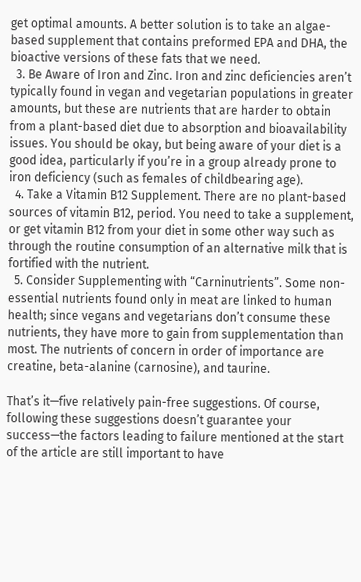get optimal amounts. A better solution is to take an algae-based supplement that contains preformed EPA and DHA, the bioactive versions of these fats that we need.
  3. Be Aware of Iron and Zinc. Iron and zinc deficiencies aren’t typically found in vegan and vegetarian populations in greater amounts, but these are nutrients that are harder to obtain from a plant-based diet due to absorption and bioavailability issues. You should be okay, but being aware of your diet is a good idea, particularly if you’re in a group already prone to iron deficiency (such as females of childbearing age).
  4. Take a Vitamin B12 Supplement. There are no plant-based sources of vitamin B12, period. You need to take a supplement, or get vitamin B12 from your diet in some other way such as through the routine consumption of an alternative milk that is fortified with the nutrient.
  5. Consider Supplementing with “Carninutrients”. Some non-essential nutrients found only in meat are linked to human health; since vegans and vegetarians don’t consume these nutrients, they have more to gain from supplementation than most. The nutrients of concern in order of importance are creatine, beta-alanine (carnosine), and taurine.

That’s it—five relatively pain-free suggestions. Of course, following these suggestions doesn’t guarantee your success—the factors leading to failure mentioned at the start of the article are still important to have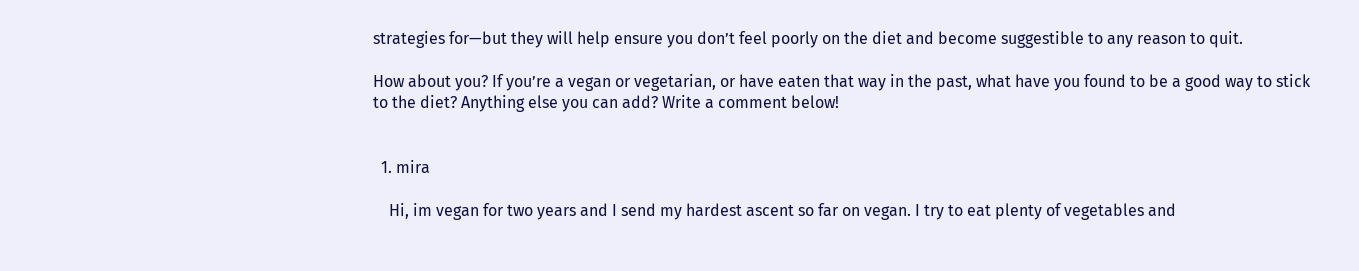strategies for—but they will help ensure you don’t feel poorly on the diet and become suggestible to any reason to quit.

How about you? If you’re a vegan or vegetarian, or have eaten that way in the past, what have you found to be a good way to stick to the diet? Anything else you can add? Write a comment below!


  1. mira

    Hi, im vegan for two years and I send my hardest ascent so far on vegan. I try to eat plenty of vegetables and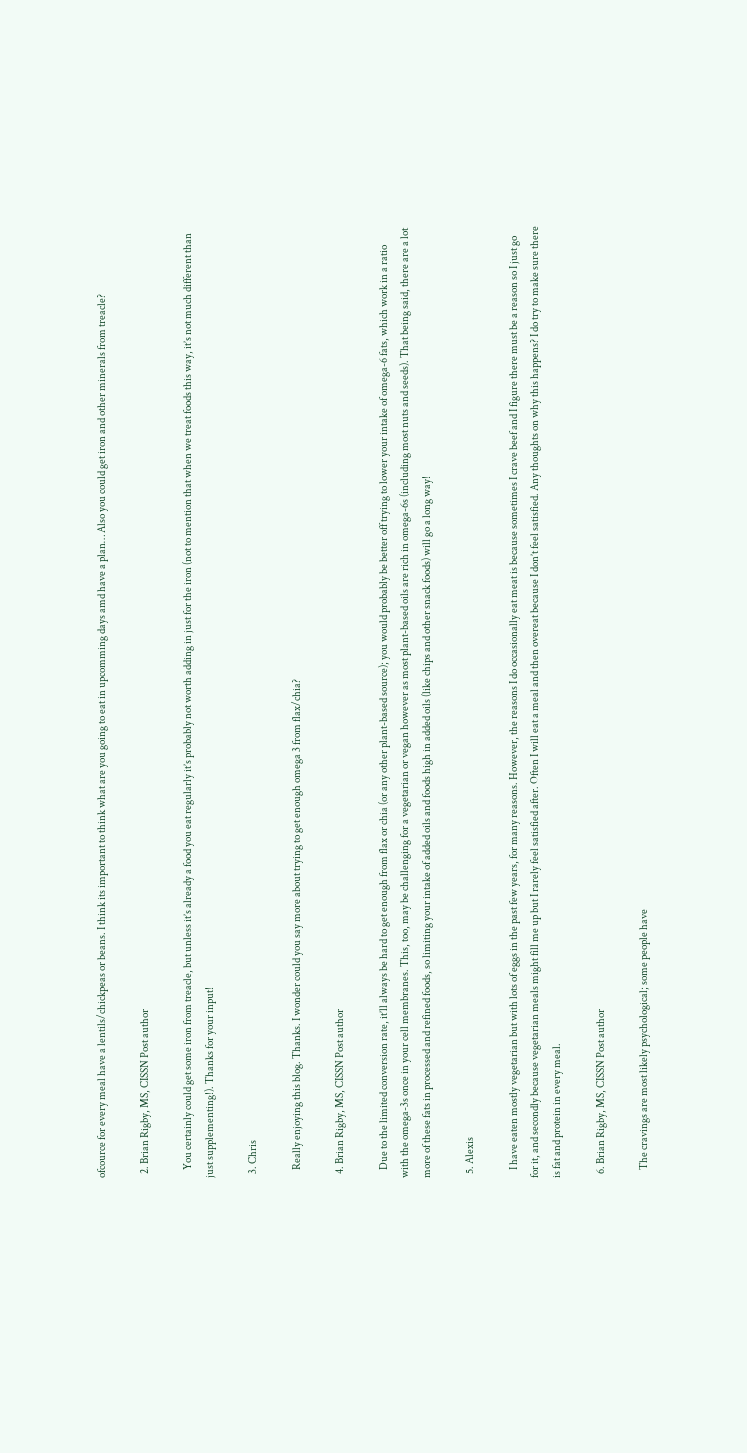ofcource for every meal have a lentils/chickpeas or beans. I think its important to think what are you going to eat in upcomming days amd have a plan… Also you could get iron and other minerals from treacle?

  2. Brian Rigby, MS, CISSN Post author

    You certainly could get some iron from treacle, but unless it’s already a food you eat regularly it’s probably not worth adding in just for the iron (not to mention that when we treat foods this way, it’s not much different than just supplementing!). Thanks for your input!

  3. Chris

    Really enjoying this blog. Thanks. I wonder could you say more about trying to get enough omega 3 from flax/chia?

  4. Brian Rigby, MS, CISSN Post author

    Due to the limited conversion rate, it’ll always be hard to get enough from flax or chia (or any other plant-based source); you would probably be better off trying to lower your intake of omega-6 fats, which work in a ratio with the omega-3s once in your cell membranes. This, too, may be challenging for a vegetarian or vegan however as most plant-based oils are rich in omega-6s (including most nuts and seeds). That being said, there are a lot more of these fats in processed and refined foods, so limiting your intake of added oils and foods high in added oils (like chips and other snack foods) will go a long way!

  5. Alexis

    I have eaten mostly vegetarian but with lots of eggs in the past few years, for many reasons. However, the reasons I do occasionally eat meat is because sometimes I crave beef and I figure there must be a reason so I just go for it, and secondly because vegetarian meals might fill me up but I rarely feel satisfied after. Often I will eat a meal and then overeat because I don’t feel satisfied. Any thoughts on why this happens? I do try to make sure there is fat and protein in every meal.

  6. Brian Rigby, MS, CISSN Post author

    The cravings are most likely psychological; some people have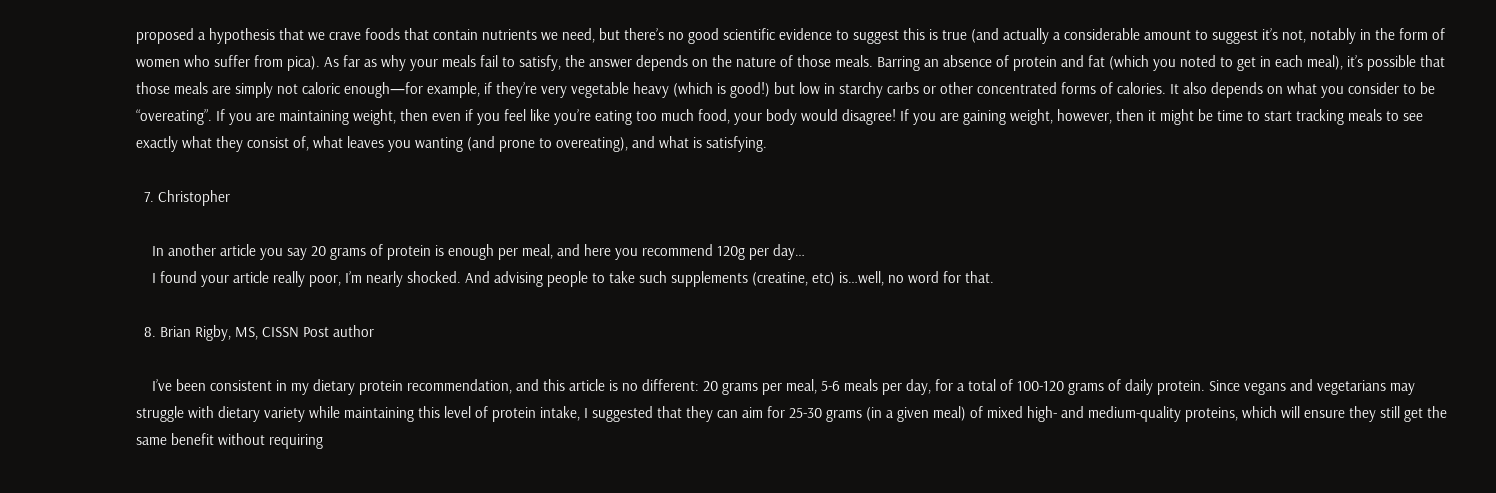proposed a hypothesis that we crave foods that contain nutrients we need, but there’s no good scientific evidence to suggest this is true (and actually a considerable amount to suggest it’s not, notably in the form of women who suffer from pica). As far as why your meals fail to satisfy, the answer depends on the nature of those meals. Barring an absence of protein and fat (which you noted to get in each meal), it’s possible that those meals are simply not caloric enough—for example, if they’re very vegetable heavy (which is good!) but low in starchy carbs or other concentrated forms of calories. It also depends on what you consider to be “overeating”. If you are maintaining weight, then even if you feel like you’re eating too much food, your body would disagree! If you are gaining weight, however, then it might be time to start tracking meals to see exactly what they consist of, what leaves you wanting (and prone to overeating), and what is satisfying.

  7. Christopher

    In another article you say 20 grams of protein is enough per meal, and here you recommend 120g per day…
    I found your article really poor, I’m nearly shocked. And advising people to take such supplements (creatine, etc) is…well, no word for that.

  8. Brian Rigby, MS, CISSN Post author

    I’ve been consistent in my dietary protein recommendation, and this article is no different: 20 grams per meal, 5-6 meals per day, for a total of 100-120 grams of daily protein. Since vegans and vegetarians may struggle with dietary variety while maintaining this level of protein intake, I suggested that they can aim for 25-30 grams (in a given meal) of mixed high- and medium-quality proteins, which will ensure they still get the same benefit without requiring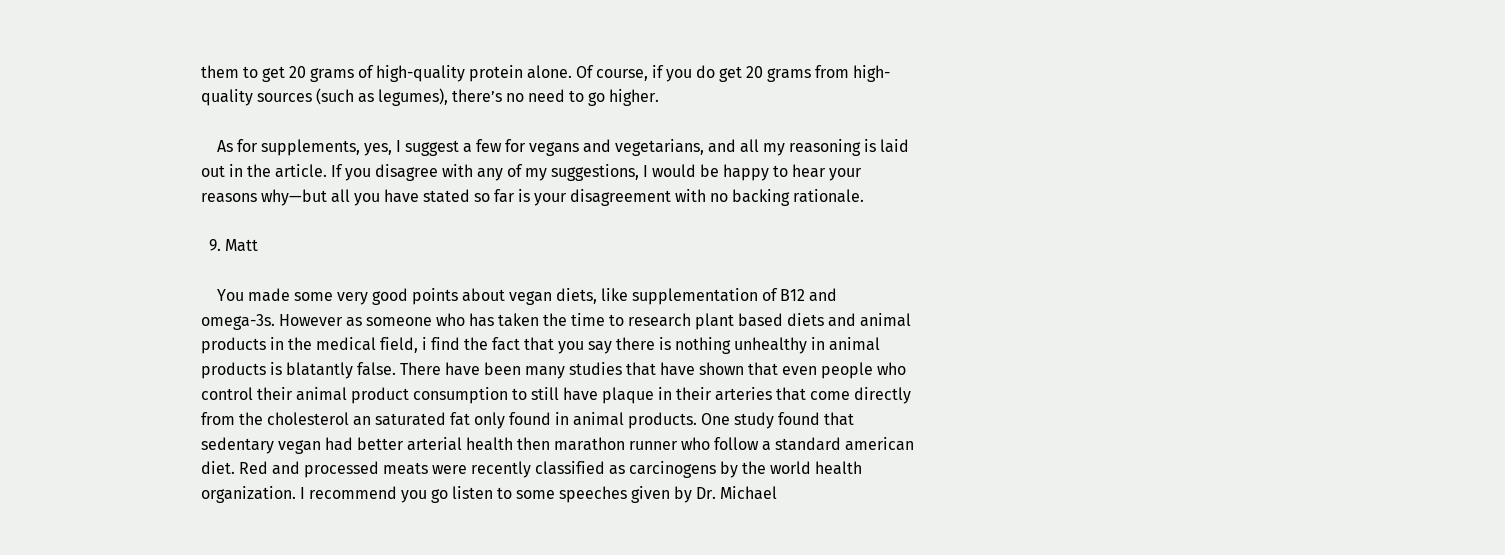them to get 20 grams of high-quality protein alone. Of course, if you do get 20 grams from high-quality sources (such as legumes), there’s no need to go higher.

    As for supplements, yes, I suggest a few for vegans and vegetarians, and all my reasoning is laid out in the article. If you disagree with any of my suggestions, I would be happy to hear your reasons why—but all you have stated so far is your disagreement with no backing rationale.

  9. Matt

    You made some very good points about vegan diets, like supplementation of B12 and omega-3s. However as someone who has taken the time to research plant based diets and animal products in the medical field, i find the fact that you say there is nothing unhealthy in animal products is blatantly false. There have been many studies that have shown that even people who control their animal product consumption to still have plaque in their arteries that come directly from the cholesterol an saturated fat only found in animal products. One study found that sedentary vegan had better arterial health then marathon runner who follow a standard american diet. Red and processed meats were recently classified as carcinogens by the world health organization. I recommend you go listen to some speeches given by Dr. Michael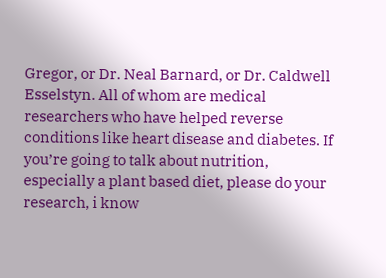Gregor, or Dr. Neal Barnard, or Dr. Caldwell Esselstyn. All of whom are medical researchers who have helped reverse conditions like heart disease and diabetes. If you’re going to talk about nutrition, especially a plant based diet, please do your research, i know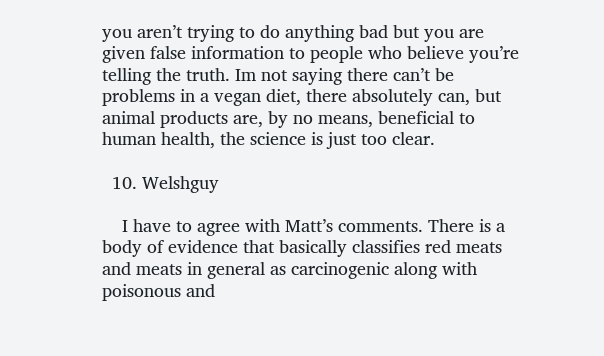you aren’t trying to do anything bad but you are given false information to people who believe you’re telling the truth. Im not saying there can’t be problems in a vegan diet, there absolutely can, but animal products are, by no means, beneficial to human health, the science is just too clear.

  10. Welshguy

    I have to agree with Matt’s comments. There is a body of evidence that basically classifies red meats and meats in general as carcinogenic along with poisonous and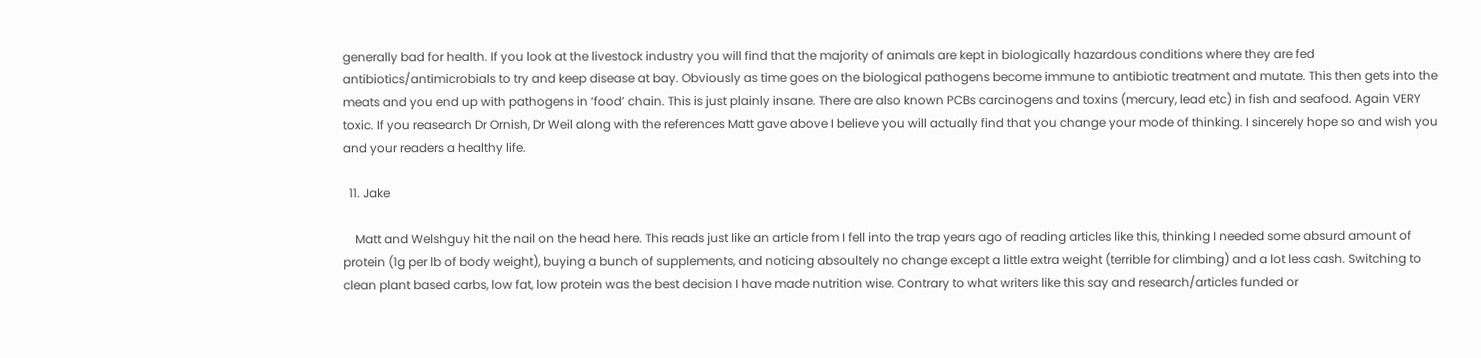generally bad for health. If you look at the livestock industry you will find that the majority of animals are kept in biologically hazardous conditions where they are fed antibiotics/antimicrobials to try and keep disease at bay. Obviously as time goes on the biological pathogens become immune to antibiotic treatment and mutate. This then gets into the meats and you end up with pathogens in ‘food’ chain. This is just plainly insane. There are also known PCBs carcinogens and toxins (mercury, lead etc) in fish and seafood. Again VERY toxic. If you reasearch Dr Ornish, Dr Weil along with the references Matt gave above I believe you will actually find that you change your mode of thinking. I sincerely hope so and wish you and your readers a healthy life.

  11. Jake

    Matt and Welshguy hit the nail on the head here. This reads just like an article from I fell into the trap years ago of reading articles like this, thinking I needed some absurd amount of protein (1g per lb of body weight), buying a bunch of supplements, and noticing absoultely no change except a little extra weight (terrible for climbing) and a lot less cash. Switching to clean plant based carbs, low fat, low protein was the best decision I have made nutrition wise. Contrary to what writers like this say and research/articles funded or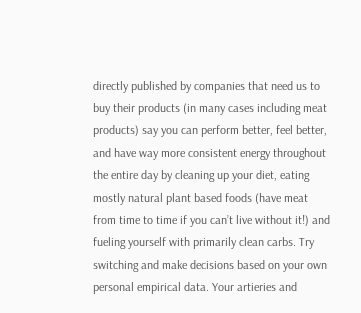directly published by companies that need us to buy their products (in many cases including meat products) say you can perform better, feel better, and have way more consistent energy throughout the entire day by cleaning up your diet, eating mostly natural plant based foods (have meat from time to time if you can’t live without it!) and fueling yourself with primarily clean carbs. Try switching and make decisions based on your own personal empirical data. Your artieries and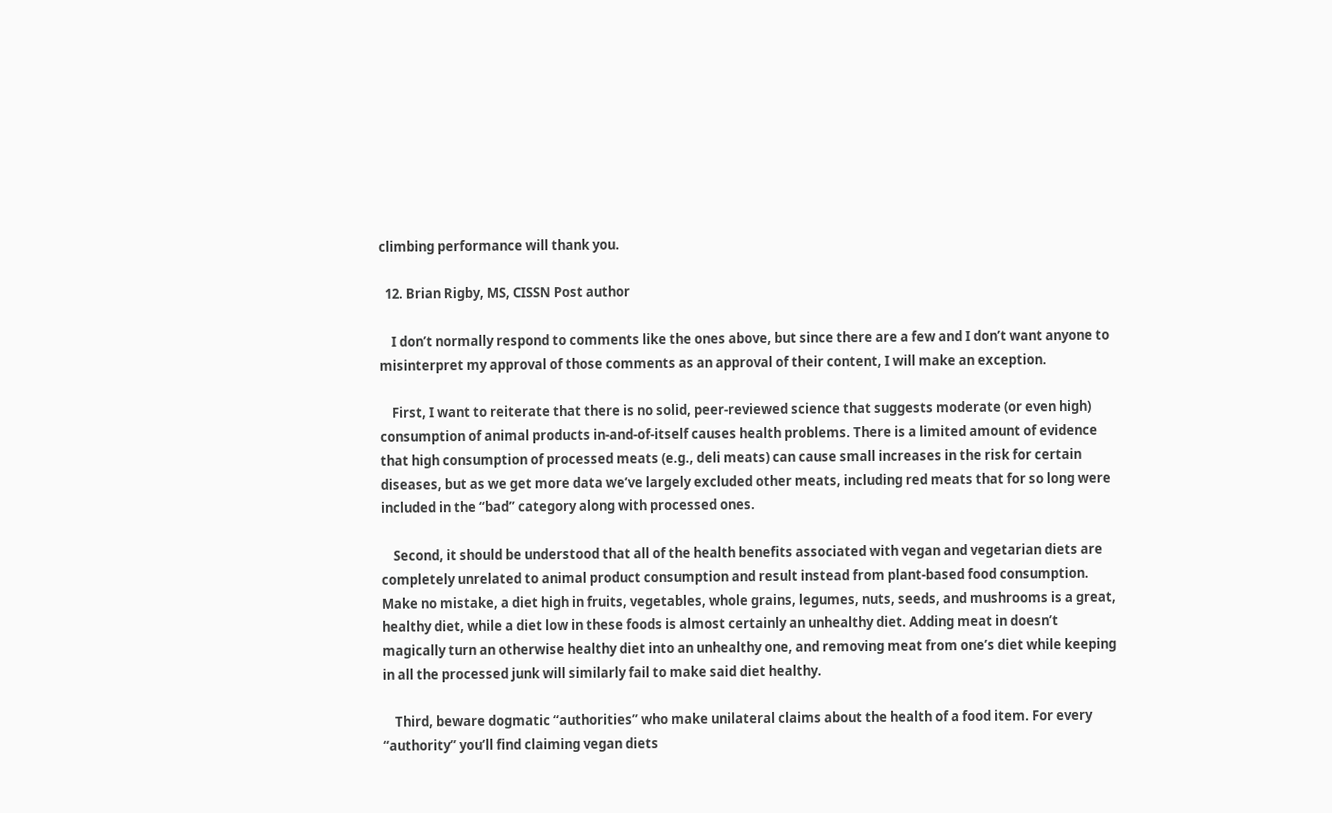climbing performance will thank you.

  12. Brian Rigby, MS, CISSN Post author

    I don’t normally respond to comments like the ones above, but since there are a few and I don’t want anyone to misinterpret my approval of those comments as an approval of their content, I will make an exception.

    First, I want to reiterate that there is no solid, peer-reviewed science that suggests moderate (or even high) consumption of animal products in-and-of-itself causes health problems. There is a limited amount of evidence that high consumption of processed meats (e.g., deli meats) can cause small increases in the risk for certain diseases, but as we get more data we’ve largely excluded other meats, including red meats that for so long were included in the “bad” category along with processed ones.

    Second, it should be understood that all of the health benefits associated with vegan and vegetarian diets are completely unrelated to animal product consumption and result instead from plant-based food consumption. Make no mistake, a diet high in fruits, vegetables, whole grains, legumes, nuts, seeds, and mushrooms is a great, healthy diet, while a diet low in these foods is almost certainly an unhealthy diet. Adding meat in doesn’t magically turn an otherwise healthy diet into an unhealthy one, and removing meat from one’s diet while keeping in all the processed junk will similarly fail to make said diet healthy.

    Third, beware dogmatic “authorities” who make unilateral claims about the health of a food item. For every “authority” you’ll find claiming vegan diets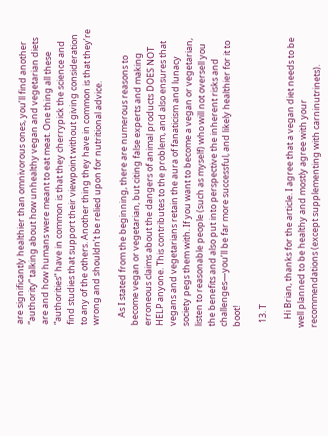are significantly healthier than omnivorous ones, you’ll find another “authority” talking about how unhealthy vegan and vegetarian diets are and how humans were meant to eat meat. One thing all these “authorities” have in common is that they cherrypick the science and find studies that support their viewpoint without giving consideration to any of the others. Another thing they have in common is that they’re wrong and shouldn’t be relied upon for nutritional advice.

    As I stated from the beginning, there are numerous reasons to become vegan or vegetarian, but citing false experts and making erroneous claims about the dangers of animal products DOES NOT HELP anyone. This contributes to the problem, and also ensures that vegans and vegetarians retain the aura of fanaticism and lunacy society pegs them with. If you want to become a vegan or vegetarian, listen to reasonable people (such as myself) who will not oversell you the benefits and also put into perspective the inherent risks and challenges—you’ll be far more successful, and likely healthier for it to boot!

  13. T

    Hi Brian, thanks for the article. I agree that a vegan diet needs to be well planned to be healthy and mostly agree with your recommendations (except supplementing with carninutrinets).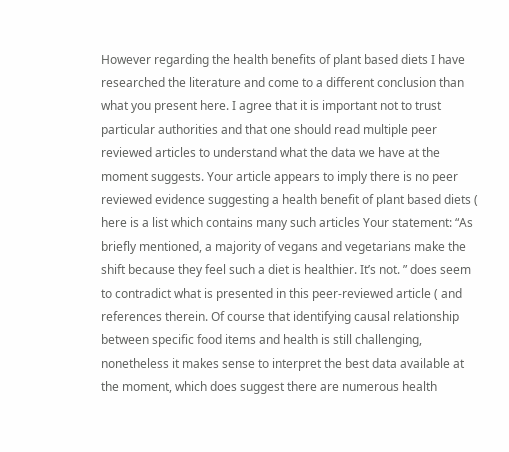However regarding the health benefits of plant based diets I have researched the literature and come to a different conclusion than what you present here. I agree that it is important not to trust particular authorities and that one should read multiple peer reviewed articles to understand what the data we have at the moment suggests. Your article appears to imply there is no peer reviewed evidence suggesting a health benefit of plant based diets ( here is a list which contains many such articles Your statement: “As briefly mentioned, a majority of vegans and vegetarians make the shift because they feel such a diet is healthier. It’s not. ” does seem to contradict what is presented in this peer-reviewed article ( and references therein. Of course that identifying causal relationship between specific food items and health is still challenging, nonetheless it makes sense to interpret the best data available at the moment, which does suggest there are numerous health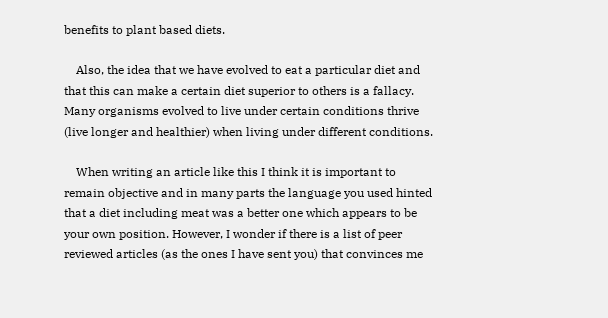benefits to plant based diets.

    Also, the idea that we have evolved to eat a particular diet and that this can make a certain diet superior to others is a fallacy. Many organisms evolved to live under certain conditions thrive (live longer and healthier) when living under different conditions.

    When writing an article like this I think it is important to remain objective and in many parts the language you used hinted that a diet including meat was a better one which appears to be your own position. However, I wonder if there is a list of peer reviewed articles (as the ones I have sent you) that convinces me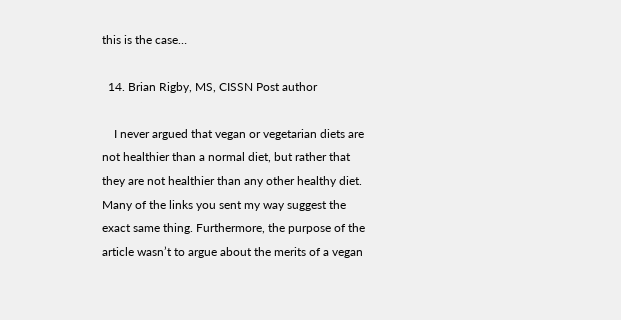this is the case…

  14. Brian Rigby, MS, CISSN Post author

    I never argued that vegan or vegetarian diets are not healthier than a normal diet, but rather that they are not healthier than any other healthy diet. Many of the links you sent my way suggest the exact same thing. Furthermore, the purpose of the article wasn’t to argue about the merits of a vegan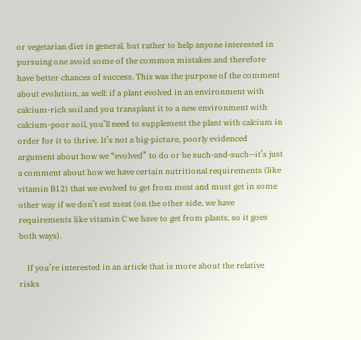or vegetarian diet in general, but rather to help anyone interested in pursuing one avoid some of the common mistakes and therefore have better chances of success. This was the purpose of the comment about evolution, as well: if a plant evolved in an environment with calcium-rich soil and you transplant it to a new environment with calcium-poor soil, you’ll need to supplement the plant with calcium in order for it to thrive. It’s not a big-picture, poorly evidenced argument about how we “evolved” to do or be such-and-such—it’s just a comment about how we have certain nutritional requirements (like vitamin B12) that we evolved to get from meat and must get in some other way if we don’t eat meat (on the other side, we have requirements like vitamin C we have to get from plants, so it goes both ways).

    If you’re interested in an article that is more about the relative risks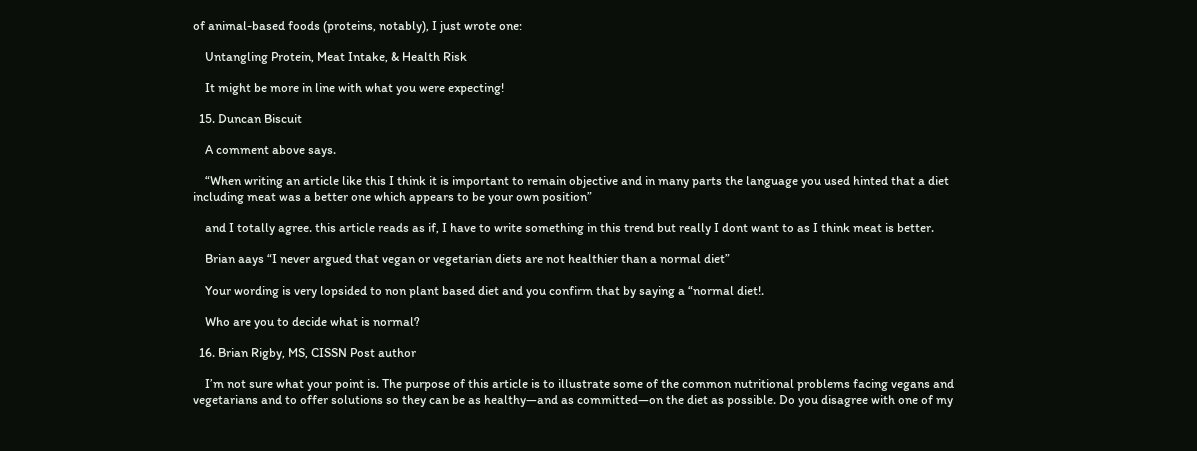of animal-based foods (proteins, notably), I just wrote one:

    Untangling Protein, Meat Intake, & Health Risk

    It might be more in line with what you were expecting!

  15. Duncan Biscuit

    A comment above says.

    “When writing an article like this I think it is important to remain objective and in many parts the language you used hinted that a diet including meat was a better one which appears to be your own position”

    and I totally agree. this article reads as if, I have to write something in this trend but really I dont want to as I think meat is better.

    Brian aays “I never argued that vegan or vegetarian diets are not healthier than a normal diet”

    Your wording is very lopsided to non plant based diet and you confirm that by saying a “normal diet!.

    Who are you to decide what is normal?

  16. Brian Rigby, MS, CISSN Post author

    I’m not sure what your point is. The purpose of this article is to illustrate some of the common nutritional problems facing vegans and vegetarians and to offer solutions so they can be as healthy—and as committed—on the diet as possible. Do you disagree with one of my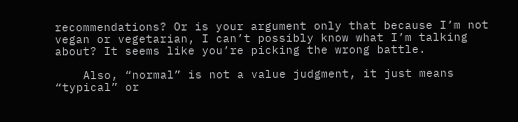recommendations? Or is your argument only that because I’m not vegan or vegetarian, I can’t possibly know what I’m talking about? It seems like you’re picking the wrong battle.

    Also, “normal” is not a value judgment, it just means “typical” or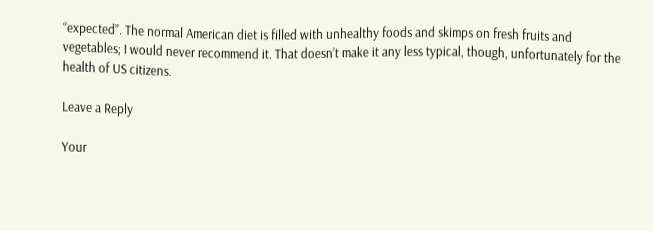“expected”. The normal American diet is filled with unhealthy foods and skimps on fresh fruits and vegetables; I would never recommend it. That doesn’t make it any less typical, though, unfortunately for the health of US citizens.

Leave a Reply

Your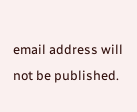email address will not be published.